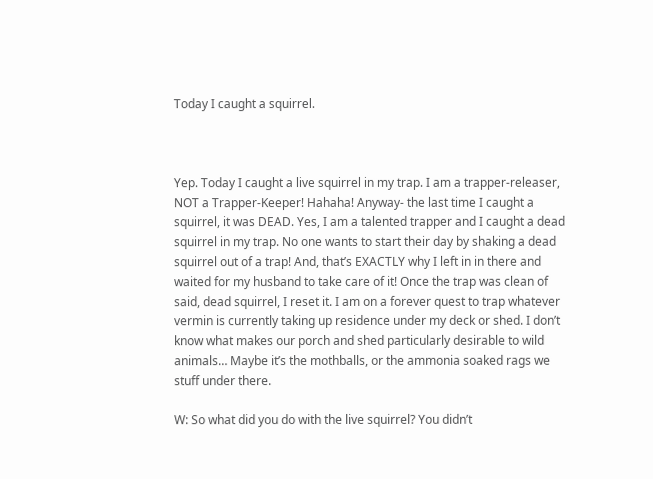Today I caught a squirrel.



Yep. Today I caught a live squirrel in my trap. I am a trapper-releaser, NOT a Trapper-Keeper! Hahaha! Anyway- the last time I caught a squirrel, it was DEAD. Yes, I am a talented trapper and I caught a dead squirrel in my trap. No one wants to start their day by shaking a dead squirrel out of a trap! And, that’s EXACTLY why I left in in there and waited for my husband to take care of it! Once the trap was clean of said, dead squirrel, I reset it. I am on a forever quest to trap whatever vermin is currently taking up residence under my deck or shed. I don’t know what makes our porch and shed particularly desirable to wild animals… Maybe it’s the mothballs, or the ammonia soaked rags we stuff under there.

W: So what did you do with the live squirrel? You didn’t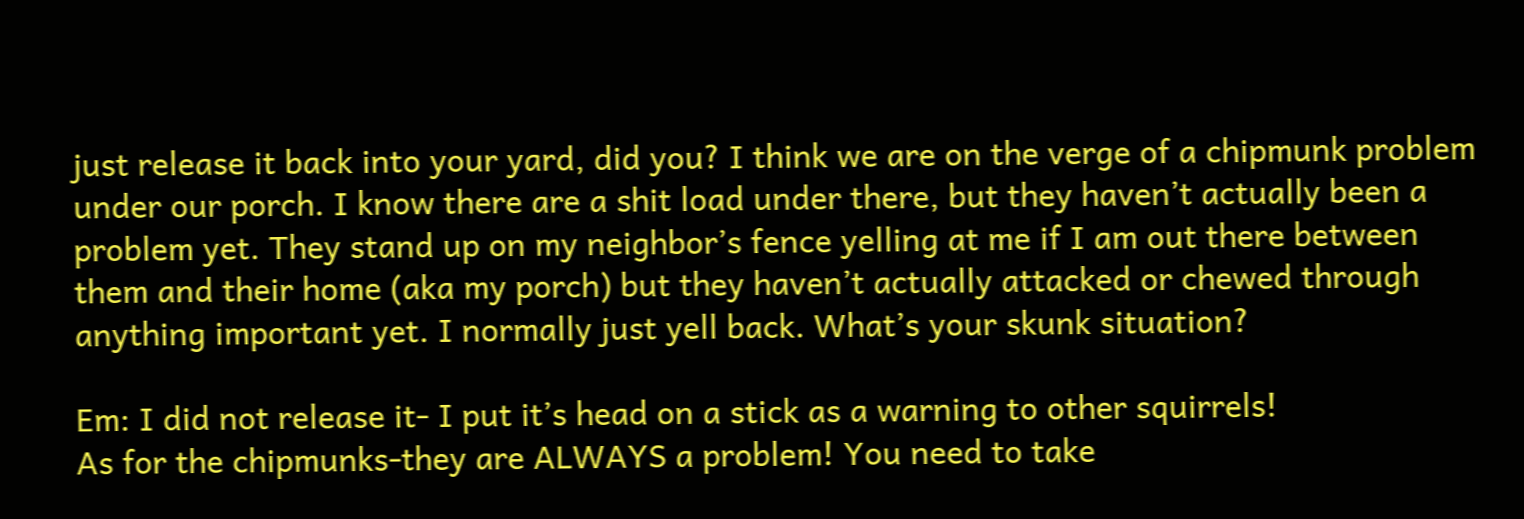just release it back into your yard, did you? I think we are on the verge of a chipmunk problem under our porch. I know there are a shit load under there, but they haven’t actually been a problem yet. They stand up on my neighbor’s fence yelling at me if I am out there between them and their home (aka my porch) but they haven’t actually attacked or chewed through anything important yet. I normally just yell back. What’s your skunk situation?

Em: I did not release it- I put it’s head on a stick as a warning to other squirrels!
As for the chipmunks-they are ALWAYS a problem! You need to take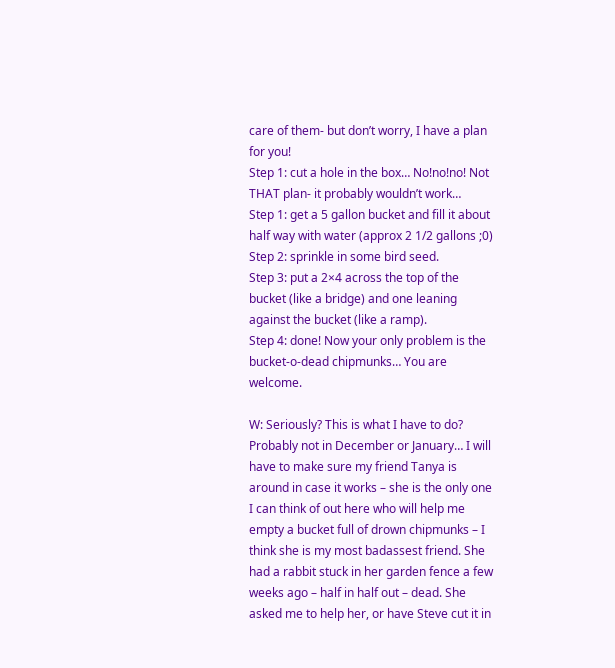care of them- but don’t worry, I have a plan for you!
Step 1: cut a hole in the box… No!no!no! Not THAT plan- it probably wouldn’t work…
Step 1: get a 5 gallon bucket and fill it about half way with water (approx 2 1/2 gallons ;0)
Step 2: sprinkle in some bird seed.
Step 3: put a 2×4 across the top of the bucket (like a bridge) and one leaning against the bucket (like a ramp).
Step 4: done! Now your only problem is the bucket-o-dead chipmunks… You are welcome.

W: Seriously? This is what I have to do? Probably not in December or January… I will have to make sure my friend Tanya is around in case it works – she is the only one I can think of out here who will help me empty a bucket full of drown chipmunks – I think she is my most badassest friend. She had a rabbit stuck in her garden fence a few weeks ago – half in half out – dead. She asked me to help her, or have Steve cut it in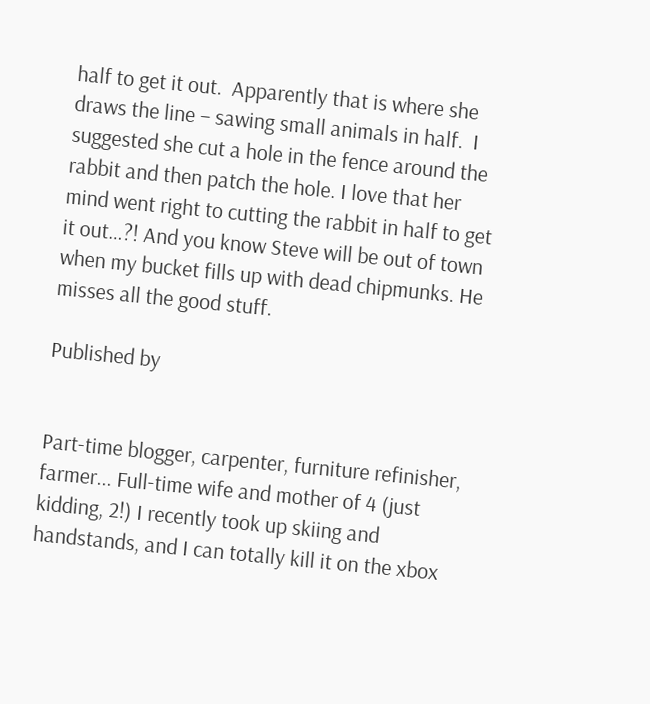half to get it out.  Apparently that is where she draws the line – sawing small animals in half.  I suggested she cut a hole in the fence around the rabbit and then patch the hole. I love that her mind went right to cutting the rabbit in half to get it out…?! And you know Steve will be out of town when my bucket fills up with dead chipmunks. He misses all the good stuff.

Published by


Part-time blogger, carpenter, furniture refinisher, farmer... Full-time wife and mother of 4 (just kidding, 2!) I recently took up skiing and handstands, and I can totally kill it on the xbox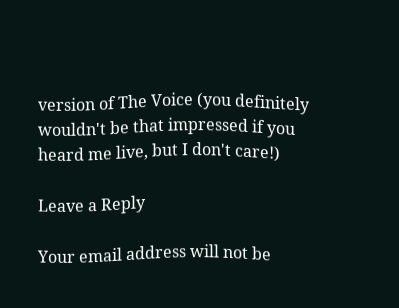version of The Voice (you definitely wouldn't be that impressed if you heard me live, but I don't care!)

Leave a Reply

Your email address will not be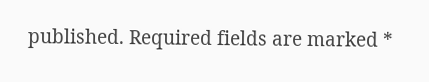published. Required fields are marked *